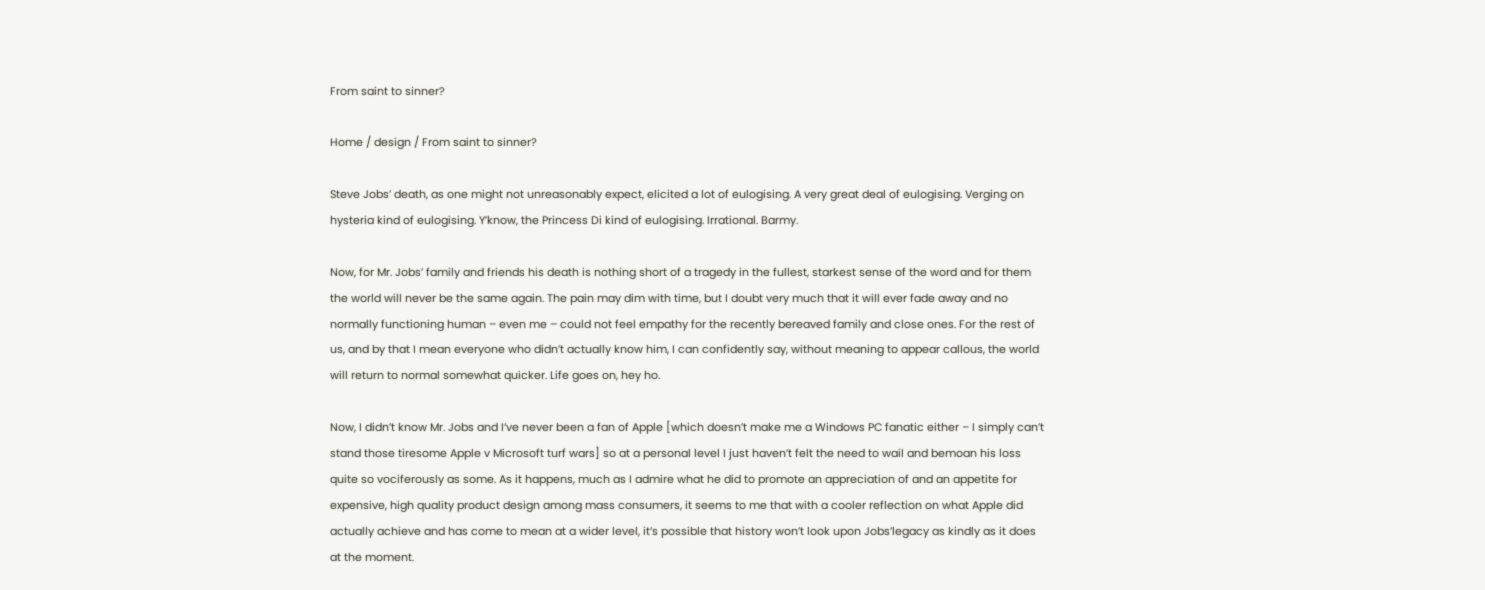From saint to sinner?

Home / design / From saint to sinner?

Steve Jobs’ death, as one might not unreasonably expect, elicited a lot of eulogising. A very great deal of eulogising. Verging on hysteria kind of eulogising. Y’know, the Princess Di kind of eulogising. Irrational. Barmy.

Now, for Mr. Jobs’ family and friends his death is nothing short of a tragedy in the fullest, starkest sense of the word and for them the world will never be the same again. The pain may dim with time, but I doubt very much that it will ever fade away and no normally functioning human – even me – could not feel empathy for the recently bereaved family and close ones. For the rest of us, and by that I mean everyone who didn’t actually know him, I can confidently say, without meaning to appear callous, the world will return to normal somewhat quicker. Life goes on, hey ho.

Now, I didn’t know Mr. Jobs and I’ve never been a fan of Apple [which doesn’t make me a Windows PC fanatic either – I simply can’t stand those tiresome Apple v Microsoft turf wars] so at a personal level I just haven’t felt the need to wail and bemoan his loss quite so vociferously as some. As it happens, much as I admire what he did to promote an appreciation of and an appetite for expensive, high quality product design among mass consumers, it seems to me that with a cooler reflection on what Apple did actually achieve and has come to mean at a wider level, it’s possible that history won’t look upon Jobs’legacy as kindly as it does at the moment.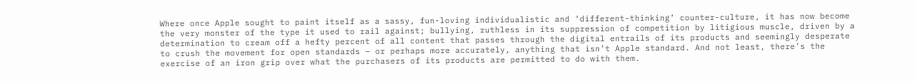Where once Apple sought to paint itself as a sassy, fun-loving individualistic and ‘different-thinking’ counter-culture, it has now become the very monster of the type it used to rail against; bullying, ruthless in its suppression of competition by litigious muscle, driven by a determination to cream off a hefty percent of all content that passes through the digital entrails of its products and seemingly desperate to crush the movement for open standards – or perhaps more accurately, anything that isn’t Apple standard. And not least, there’s the exercise of an iron grip over what the purchasers of its products are permitted to do with them.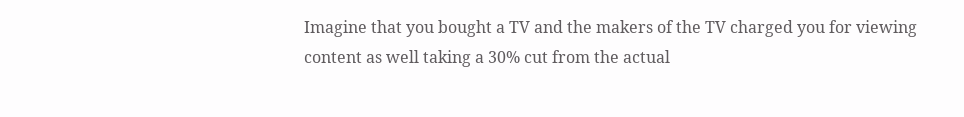Imagine that you bought a TV and the makers of the TV charged you for viewing content as well taking a 30% cut from the actual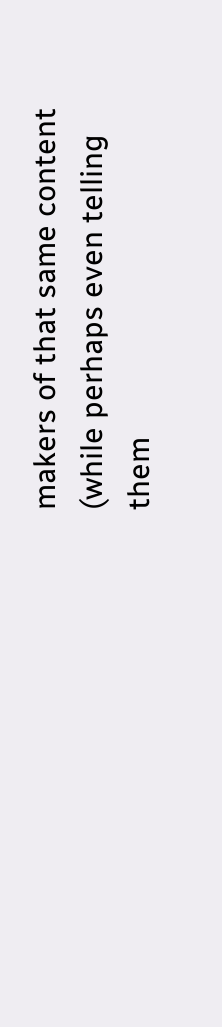makers of that same content (while perhaps even telling them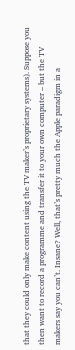that they could only make content using the TV maker’s proprietary systems). Suppose you then want to record a programme and transfer it to your own computer – but the TV makers say you can’t. Insane? Well, that’s pretty much the Apple paradigm in a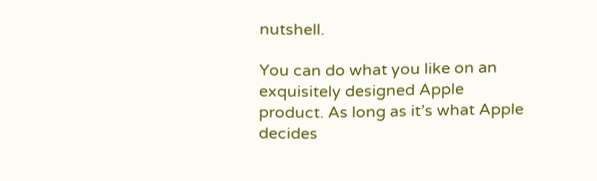nutshell.

You can do what you like on an exquisitely designed Apple product. As long as it’s what Apple decides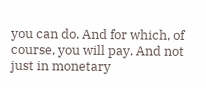you can do. And for which, of course, you will pay. And not just in monetary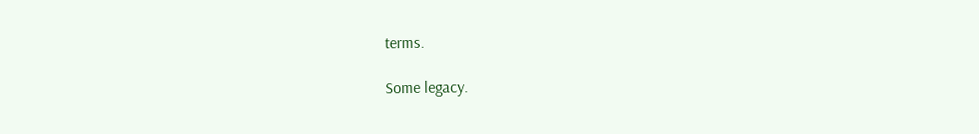terms.

Some legacy.